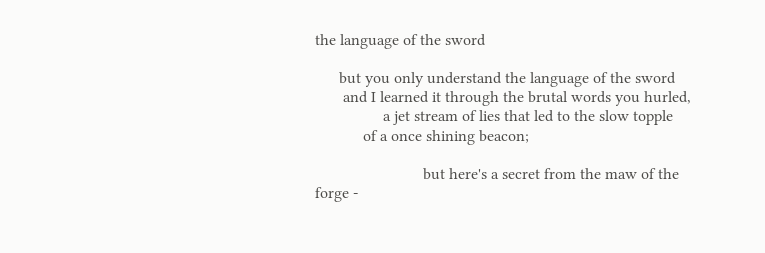the language of the sword

      but you only understand the language of the sword
       and I learned it through the brutal words you hurled,
                 a jet stream of lies that led to the slow topple
            of a once shining beacon;

                           but here's a secret from the maw of the forge -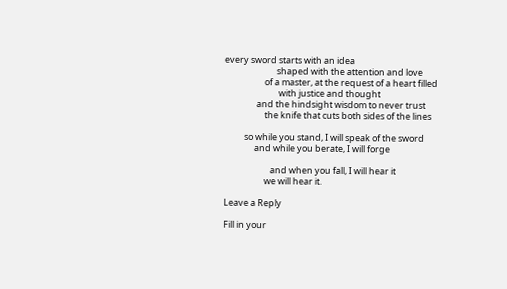every sword starts with an idea
                          shaped with the attention and love
                    of a master, at the request of a heart filled
                           with justice and thought
                and the hindsight wisdom to never trust
                    the knife that cuts both sides of the lines

          so while you stand, I will speak of the sword
               and while you berate, I will forge

                       and when you fall, I will hear it
                    we will hear it.

Leave a Reply

Fill in your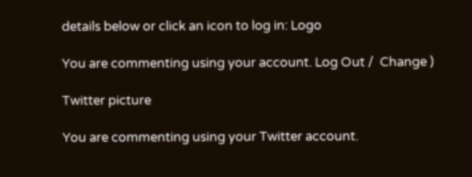details below or click an icon to log in: Logo

You are commenting using your account. Log Out /  Change )

Twitter picture

You are commenting using your Twitter account.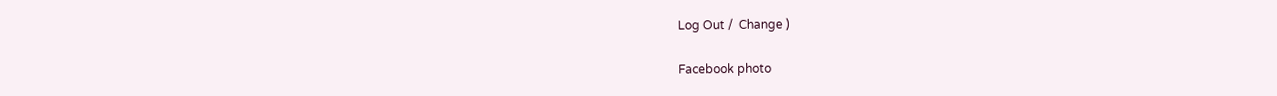Log Out /  Change )

Facebook photo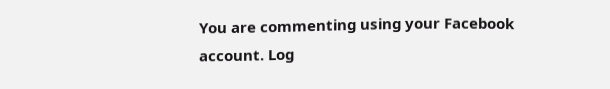You are commenting using your Facebook account. Log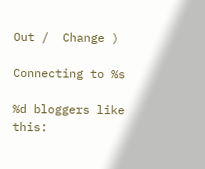Out /  Change )

Connecting to %s

%d bloggers like this: